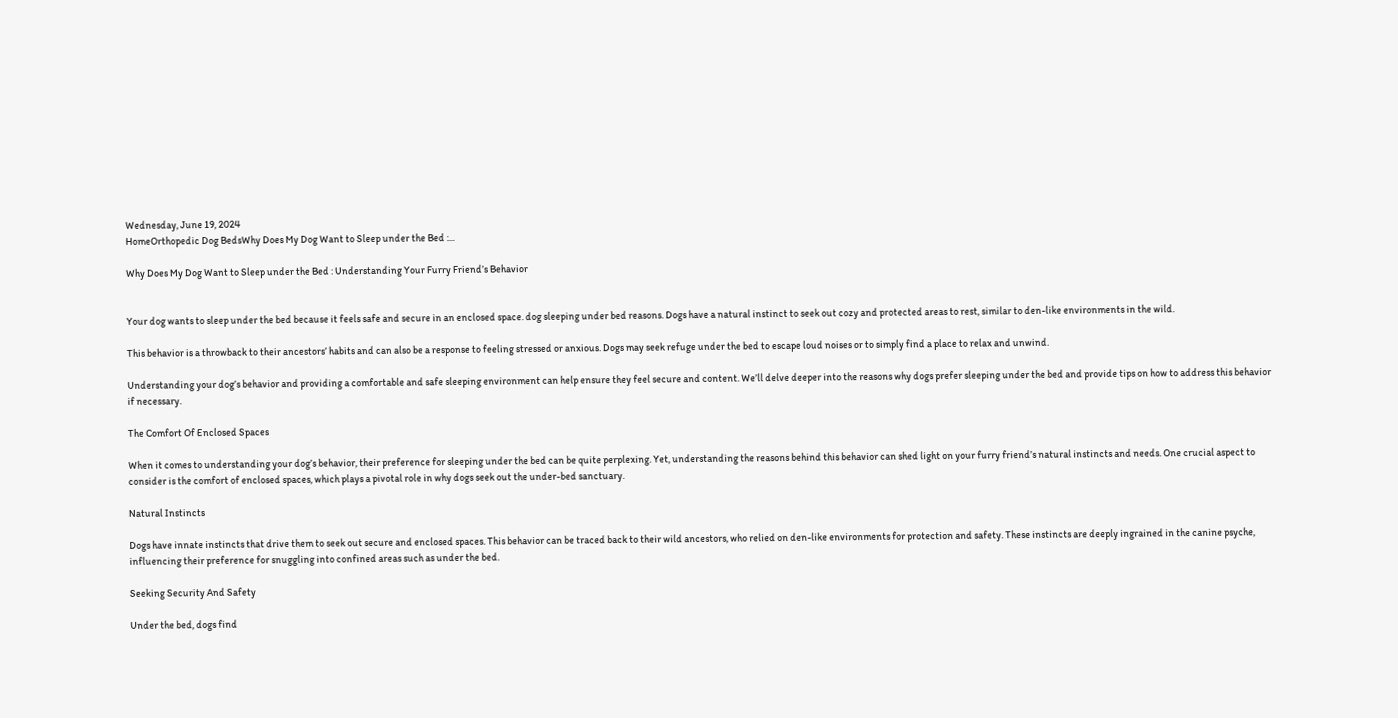Wednesday, June 19, 2024
HomeOrthopedic Dog BedsWhy Does My Dog Want to Sleep under the Bed :...

Why Does My Dog Want to Sleep under the Bed : Understanding Your Furry Friend’s Behavior


Your dog wants to sleep under the bed because it feels safe and secure in an enclosed space. dog sleeping under bed reasons. Dogs have a natural instinct to seek out cozy and protected areas to rest, similar to den-like environments in the wild.

This behavior is a throwback to their ancestors’ habits and can also be a response to feeling stressed or anxious. Dogs may seek refuge under the bed to escape loud noises or to simply find a place to relax and unwind.

Understanding your dog’s behavior and providing a comfortable and safe sleeping environment can help ensure they feel secure and content. We’ll delve deeper into the reasons why dogs prefer sleeping under the bed and provide tips on how to address this behavior if necessary.

The Comfort Of Enclosed Spaces

When it comes to understanding your dog’s behavior, their preference for sleeping under the bed can be quite perplexing. Yet, understanding the reasons behind this behavior can shed light on your furry friend’s natural instincts and needs. One crucial aspect to consider is the comfort of enclosed spaces, which plays a pivotal role in why dogs seek out the under-bed sanctuary.

Natural Instincts

Dogs have innate instincts that drive them to seek out secure and enclosed spaces. This behavior can be traced back to their wild ancestors, who relied on den-like environments for protection and safety. These instincts are deeply ingrained in the canine psyche, influencing their preference for snuggling into confined areas such as under the bed.

Seeking Security And Safety

Under the bed, dogs find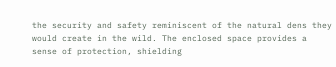the security and safety reminiscent of the natural dens they would create in the wild. The enclosed space provides a sense of protection, shielding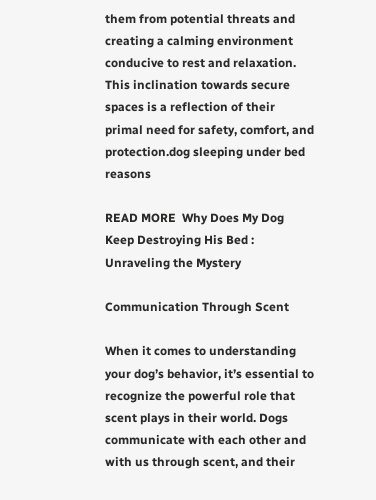them from potential threats and creating a calming environment conducive to rest and relaxation. This inclination towards secure spaces is a reflection of their primal need for safety, comfort, and protection.dog sleeping under bed reasons

READ MORE  Why Does My Dog Keep Destroying His Bed : Unraveling the Mystery

Communication Through Scent

When it comes to understanding your dog’s behavior, it’s essential to recognize the powerful role that scent plays in their world. Dogs communicate with each other and with us through scent, and their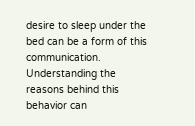desire to sleep under the bed can be a form of this communication. Understanding the reasons behind this behavior can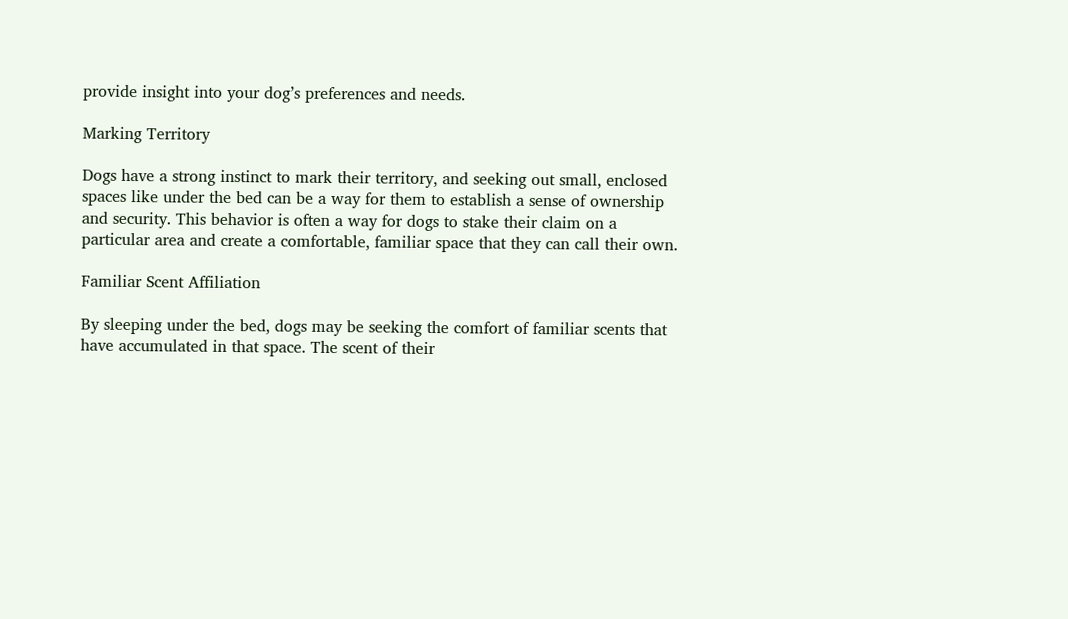provide insight into your dog’s preferences and needs.

Marking Territory

Dogs have a strong instinct to mark their territory, and seeking out small, enclosed spaces like under the bed can be a way for them to establish a sense of ownership and security. This behavior is often a way for dogs to stake their claim on a particular area and create a comfortable, familiar space that they can call their own.

Familiar Scent Affiliation

By sleeping under the bed, dogs may be seeking the comfort of familiar scents that have accumulated in that space. The scent of their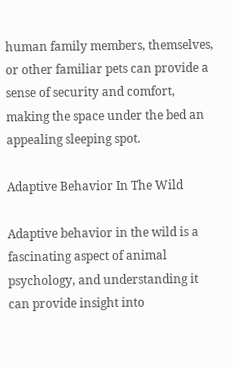human family members, themselves, or other familiar pets can provide a sense of security and comfort, making the space under the bed an appealing sleeping spot.

Adaptive Behavior In The Wild

Adaptive behavior in the wild is a fascinating aspect of animal psychology, and understanding it can provide insight into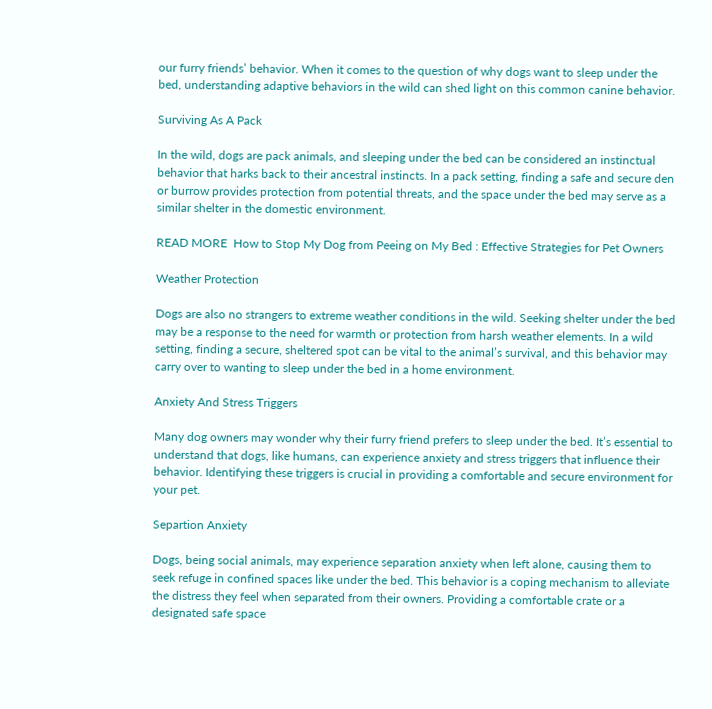our furry friends’ behavior. When it comes to the question of why dogs want to sleep under the bed, understanding adaptive behaviors in the wild can shed light on this common canine behavior.

Surviving As A Pack

In the wild, dogs are pack animals, and sleeping under the bed can be considered an instinctual behavior that harks back to their ancestral instincts. In a pack setting, finding a safe and secure den or burrow provides protection from potential threats, and the space under the bed may serve as a similar shelter in the domestic environment.

READ MORE  How to Stop My Dog from Peeing on My Bed : Effective Strategies for Pet Owners

Weather Protection

Dogs are also no strangers to extreme weather conditions in the wild. Seeking shelter under the bed may be a response to the need for warmth or protection from harsh weather elements. In a wild setting, finding a secure, sheltered spot can be vital to the animal’s survival, and this behavior may carry over to wanting to sleep under the bed in a home environment.

Anxiety And Stress Triggers

Many dog owners may wonder why their furry friend prefers to sleep under the bed. It’s essential to understand that dogs, like humans, can experience anxiety and stress triggers that influence their behavior. Identifying these triggers is crucial in providing a comfortable and secure environment for your pet.

Separtion Anxiety

Dogs, being social animals, may experience separation anxiety when left alone, causing them to seek refuge in confined spaces like under the bed. This behavior is a coping mechanism to alleviate the distress they feel when separated from their owners. Providing a comfortable crate or a designated safe space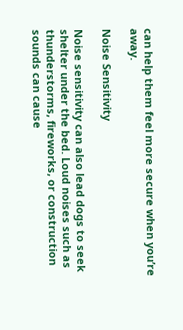can help them feel more secure when you’re away.

Noise Sensitivity

Noise sensitivity can also lead dogs to seek shelter under the bed. Loud noises such as thunderstorms, fireworks, or construction sounds can cause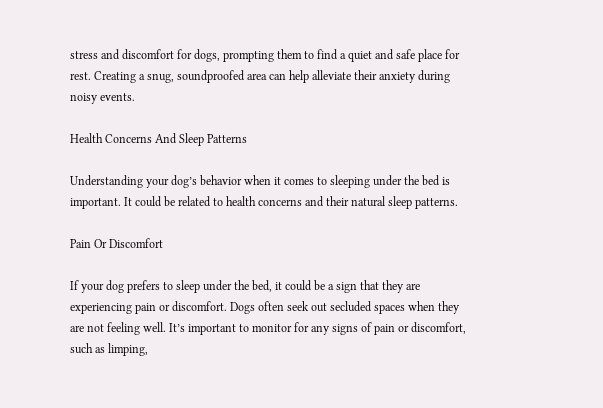stress and discomfort for dogs, prompting them to find a quiet and safe place for rest. Creating a snug, soundproofed area can help alleviate their anxiety during noisy events.

Health Concerns And Sleep Patterns

Understanding your dog’s behavior when it comes to sleeping under the bed is important. It could be related to health concerns and their natural sleep patterns.

Pain Or Discomfort

If your dog prefers to sleep under the bed, it could be a sign that they are experiencing pain or discomfort. Dogs often seek out secluded spaces when they are not feeling well. It’s important to monitor for any signs of pain or discomfort, such as limping,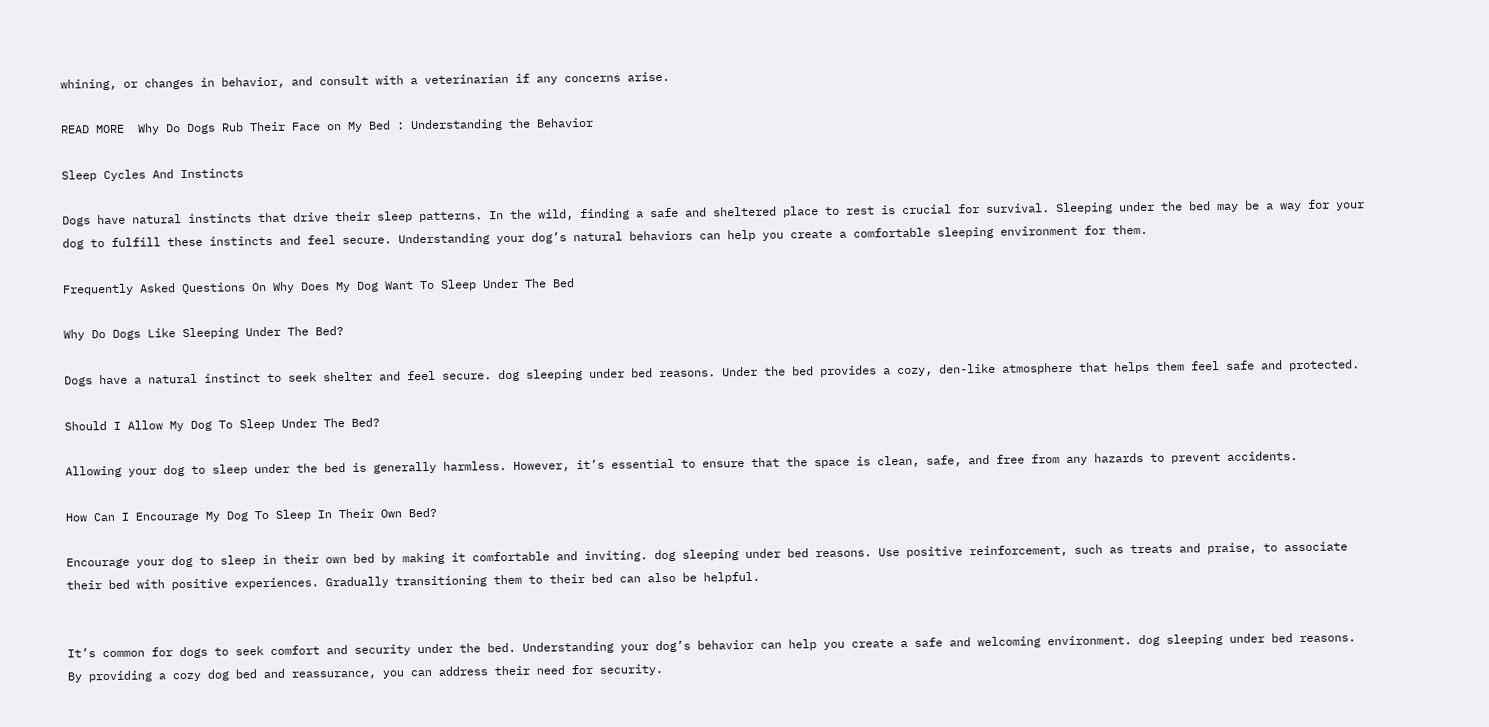whining, or changes in behavior, and consult with a veterinarian if any concerns arise.

READ MORE  Why Do Dogs Rub Their Face on My Bed : Understanding the Behavior

Sleep Cycles And Instincts

Dogs have natural instincts that drive their sleep patterns. In the wild, finding a safe and sheltered place to rest is crucial for survival. Sleeping under the bed may be a way for your dog to fulfill these instincts and feel secure. Understanding your dog’s natural behaviors can help you create a comfortable sleeping environment for them.

Frequently Asked Questions On Why Does My Dog Want To Sleep Under The Bed

Why Do Dogs Like Sleeping Under The Bed?

Dogs have a natural instinct to seek shelter and feel secure. dog sleeping under bed reasons. Under the bed provides a cozy, den-like atmosphere that helps them feel safe and protected.

Should I Allow My Dog To Sleep Under The Bed?

Allowing your dog to sleep under the bed is generally harmless. However, it’s essential to ensure that the space is clean, safe, and free from any hazards to prevent accidents.

How Can I Encourage My Dog To Sleep In Their Own Bed?

Encourage your dog to sleep in their own bed by making it comfortable and inviting. dog sleeping under bed reasons. Use positive reinforcement, such as treats and praise, to associate their bed with positive experiences. Gradually transitioning them to their bed can also be helpful.


It’s common for dogs to seek comfort and security under the bed. Understanding your dog’s behavior can help you create a safe and welcoming environment. dog sleeping under bed reasons. By providing a cozy dog bed and reassurance, you can address their need for security.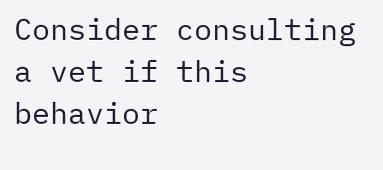Consider consulting a vet if this behavior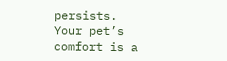persists. Your pet’s comfort is a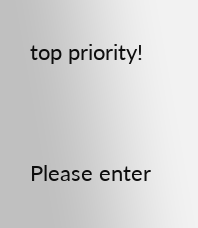top priority!




Please enter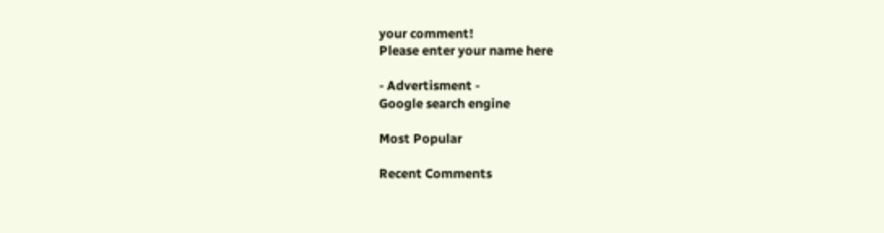your comment!
Please enter your name here

- Advertisment -
Google search engine

Most Popular

Recent Comments